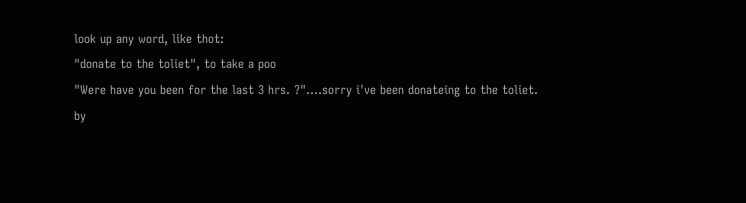look up any word, like thot:
"donate to the toliet", to take a poo
"Were have you been for the last 3 hrs. ?"....sorry i've been donateing to the toliet.
by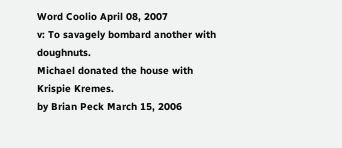Word Coolio April 08, 2007
v: To savagely bombard another with doughnuts.
Michael donated the house with Krispie Kremes.
by Brian Peck March 15, 2006